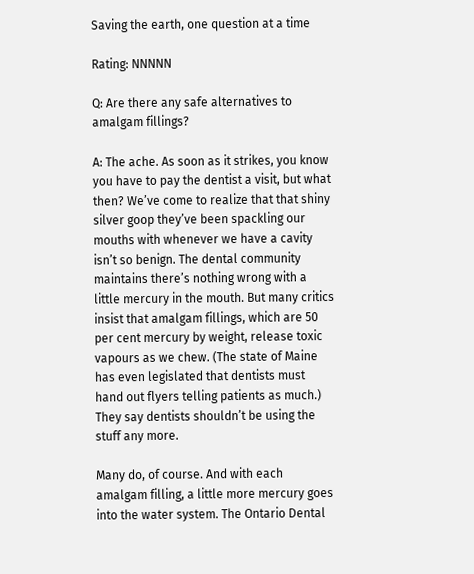Saving the earth, one question at a time

Rating: NNNNN

Q: Are there any safe alternatives to amalgam fillings?

A: The ache. As soon as it strikes, you know you have to pay the dentist a visit, but what then? We’ve come to realize that that shiny silver goop they’ve been spackling our mouths with whenever we have a cavity isn’t so benign. The dental community maintains there’s nothing wrong with a little mercury in the mouth. But many critics insist that amalgam fillings, which are 50 per cent mercury by weight, release toxic vapours as we chew. (The state of Maine has even legislated that dentists must hand out flyers telling patients as much.) They say dentists shouldn’t be using the stuff any more.

Many do, of course. And with each amalgam filling, a little more mercury goes into the water system. The Ontario Dental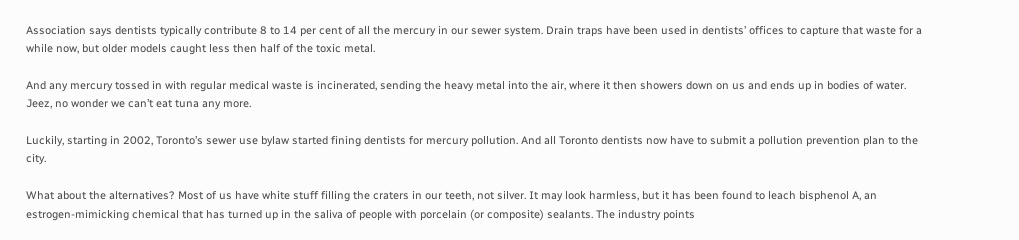Association says dentists typically contribute 8 to 14 per cent of all the mercury in our sewer system. Drain traps have been used in dentists’ offices to capture that waste for a while now, but older models caught less then half of the toxic metal.

And any mercury tossed in with regular medical waste is incinerated, sending the heavy metal into the air, where it then showers down on us and ends up in bodies of water. Jeez, no wonder we can’t eat tuna any more.

Luckily, starting in 2002, Toronto’s sewer use bylaw started fining dentists for mercury pollution. And all Toronto dentists now have to submit a pollution prevention plan to the city.

What about the alternatives? Most of us have white stuff filling the craters in our teeth, not silver. It may look harmless, but it has been found to leach bisphenol A, an estrogen-mimicking chemical that has turned up in the saliva of people with porcelain (or composite) sealants. The industry points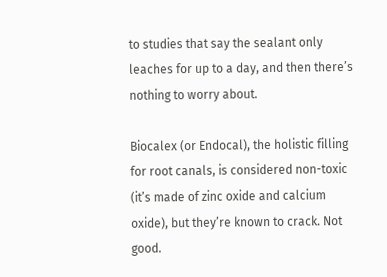to studies that say the sealant only leaches for up to a day, and then there’s nothing to worry about.

Biocalex (or Endocal), the holistic filling for root canals, is considered non-toxic (it’s made of zinc oxide and calcium oxide), but they’re known to crack. Not good.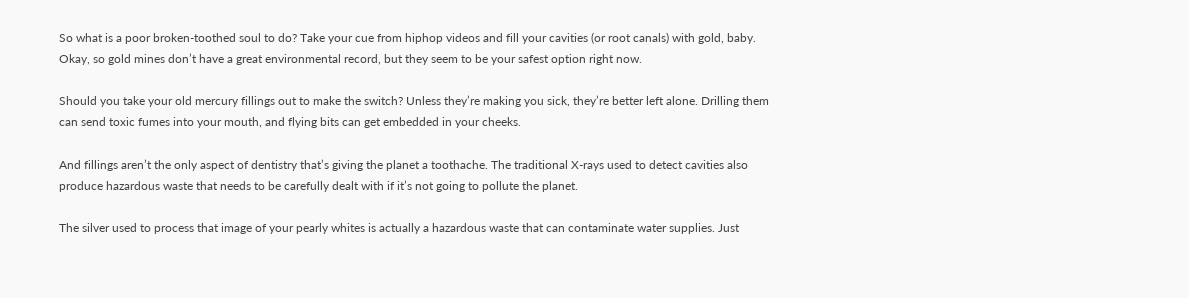So what is a poor broken-toothed soul to do? Take your cue from hiphop videos and fill your cavities (or root canals) with gold, baby. Okay, so gold mines don’t have a great environmental record, but they seem to be your safest option right now.

Should you take your old mercury fillings out to make the switch? Unless they’re making you sick, they’re better left alone. Drilling them can send toxic fumes into your mouth, and flying bits can get embedded in your cheeks.

And fillings aren’t the only aspect of dentistry that’s giving the planet a toothache. The traditional X-rays used to detect cavities also produce hazardous waste that needs to be carefully dealt with if it’s not going to pollute the planet.

The silver used to process that image of your pearly whites is actually a hazardous waste that can contaminate water supplies. Just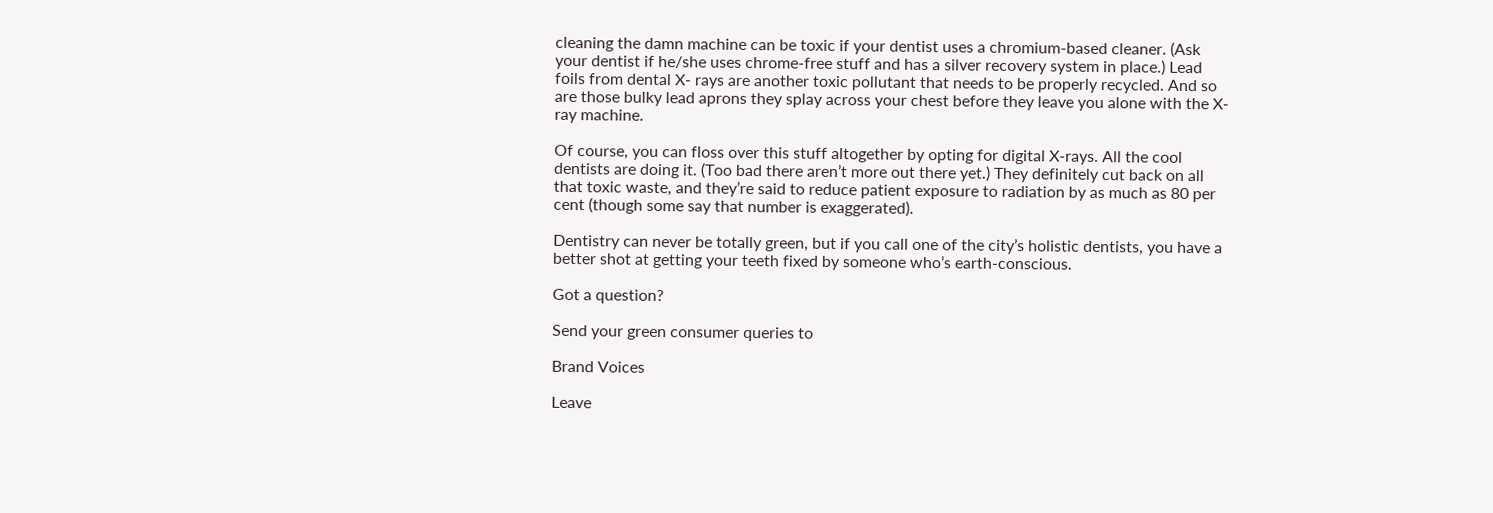cleaning the damn machine can be toxic if your dentist uses a chromium-based cleaner. (Ask your dentist if he/she uses chrome-free stuff and has a silver recovery system in place.) Lead foils from dental X- rays are another toxic pollutant that needs to be properly recycled. And so are those bulky lead aprons they splay across your chest before they leave you alone with the X-ray machine.

Of course, you can floss over this stuff altogether by opting for digital X-rays. All the cool dentists are doing it. (Too bad there aren’t more out there yet.) They definitely cut back on all that toxic waste, and they’re said to reduce patient exposure to radiation by as much as 80 per cent (though some say that number is exaggerated).

Dentistry can never be totally green, but if you call one of the city’s holistic dentists, you have a better shot at getting your teeth fixed by someone who’s earth-conscious.

Got a question?

Send your green consumer queries to

Brand Voices

Leave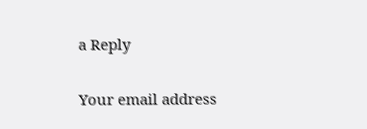a Reply

Your email address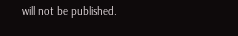will not be published.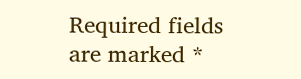Required fields are marked *